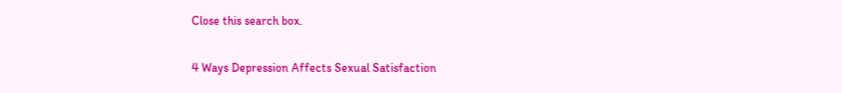Close this search box.

4 Ways Depression Affects Sexual Satisfaction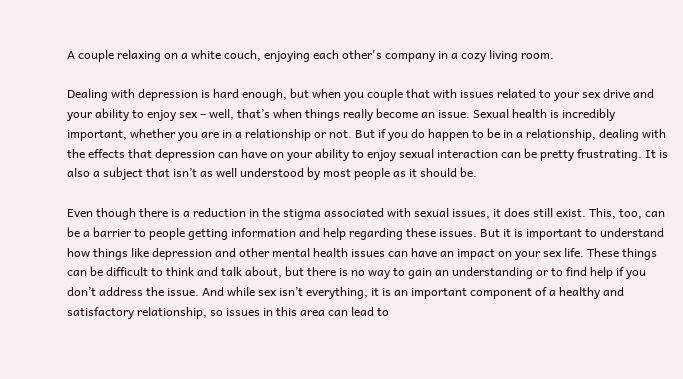A couple relaxing on a white couch, enjoying each other's company in a cozy living room.

Dealing with depression is hard enough, but when you couple that with issues related to your sex drive and your ability to enjoy sex – well, that’s when things really become an issue. Sexual health is incredibly important, whether you are in a relationship or not. But if you do happen to be in a relationship, dealing with the effects that depression can have on your ability to enjoy sexual interaction can be pretty frustrating. It is also a subject that isn’t as well understood by most people as it should be.

Even though there is a reduction in the stigma associated with sexual issues, it does still exist. This, too, can be a barrier to people getting information and help regarding these issues. But it is important to understand how things like depression and other mental health issues can have an impact on your sex life. These things can be difficult to think and talk about, but there is no way to gain an understanding or to find help if you don’t address the issue. And while sex isn’t everything, it is an important component of a healthy and satisfactory relationship, so issues in this area can lead to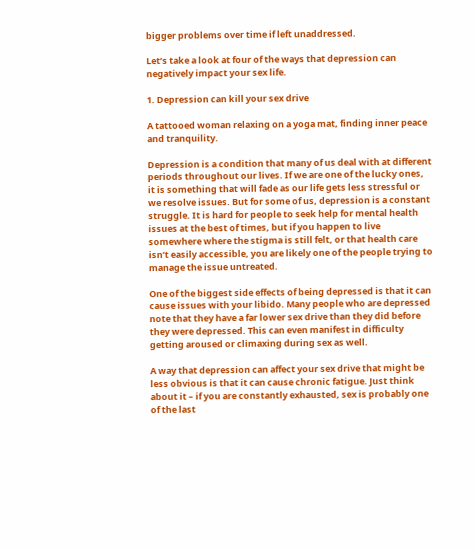bigger problems over time if left unaddressed.

Let’s take a look at four of the ways that depression can negatively impact your sex life.

1. Depression can kill your sex drive

A tattooed woman relaxing on a yoga mat, finding inner peace and tranquility.

Depression is a condition that many of us deal with at different periods throughout our lives. If we are one of the lucky ones, it is something that will fade as our life gets less stressful or we resolve issues. But for some of us, depression is a constant struggle. It is hard for people to seek help for mental health issues at the best of times, but if you happen to live somewhere where the stigma is still felt, or that health care isn’t easily accessible, you are likely one of the people trying to manage the issue untreated.

One of the biggest side effects of being depressed is that it can cause issues with your libido. Many people who are depressed note that they have a far lower sex drive than they did before they were depressed. This can even manifest in difficulty getting aroused or climaxing during sex as well.

A way that depression can affect your sex drive that might be less obvious is that it can cause chronic fatigue. Just think about it – if you are constantly exhausted, sex is probably one of the last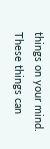things on your mind. These things can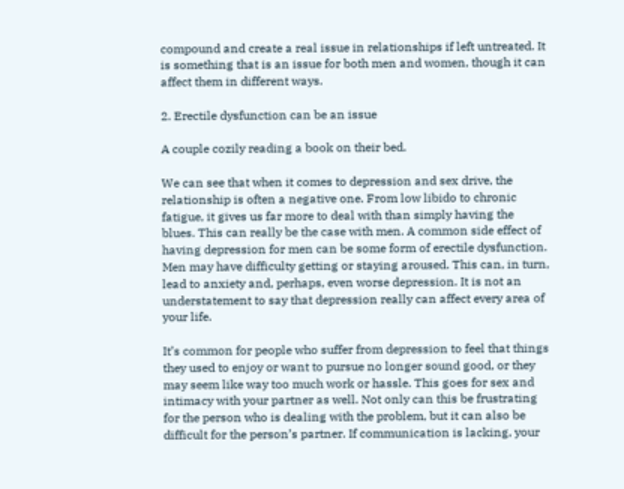compound and create a real issue in relationships if left untreated. It is something that is an issue for both men and women, though it can affect them in different ways.

2. Erectile dysfunction can be an issue

A couple cozily reading a book on their bed.

We can see that when it comes to depression and sex drive, the relationship is often a negative one. From low libido to chronic fatigue, it gives us far more to deal with than simply having the blues. This can really be the case with men. A common side effect of having depression for men can be some form of erectile dysfunction. Men may have difficulty getting or staying aroused. This can, in turn, lead to anxiety and, perhaps, even worse depression. It is not an understatement to say that depression really can affect every area of your life.

It’s common for people who suffer from depression to feel that things they used to enjoy or want to pursue no longer sound good, or they may seem like way too much work or hassle. This goes for sex and intimacy with your partner as well. Not only can this be frustrating for the person who is dealing with the problem, but it can also be difficult for the person’s partner. If communication is lacking, your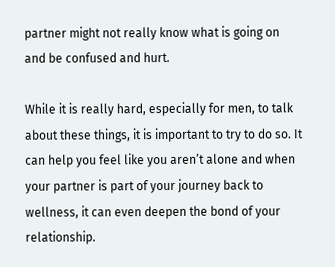partner might not really know what is going on and be confused and hurt.

While it is really hard, especially for men, to talk about these things, it is important to try to do so. It can help you feel like you aren’t alone and when your partner is part of your journey back to wellness, it can even deepen the bond of your relationship.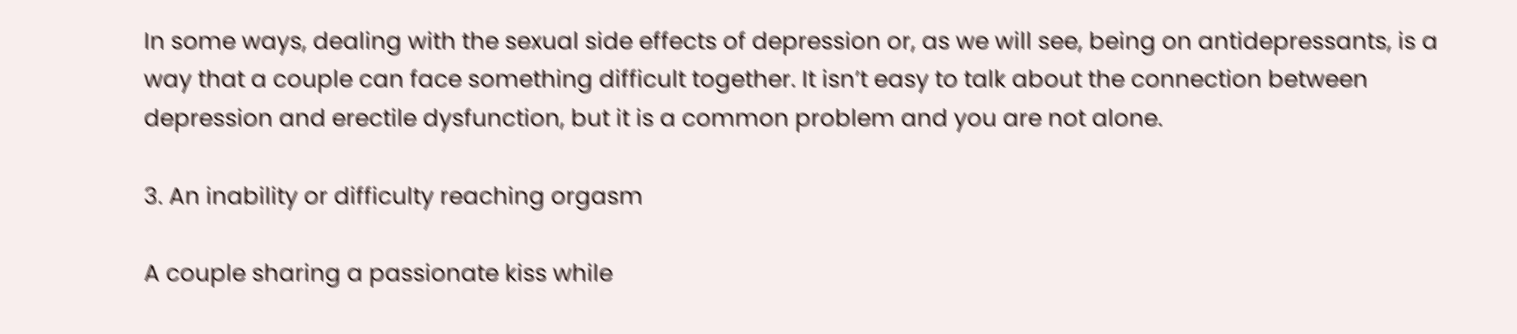In some ways, dealing with the sexual side effects of depression or, as we will see, being on antidepressants, is a way that a couple can face something difficult together. It isn’t easy to talk about the connection between depression and erectile dysfunction, but it is a common problem and you are not alone.

3. An inability or difficulty reaching orgasm

A couple sharing a passionate kiss while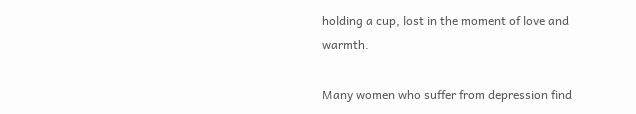holding a cup, lost in the moment of love and warmth.

Many women who suffer from depression find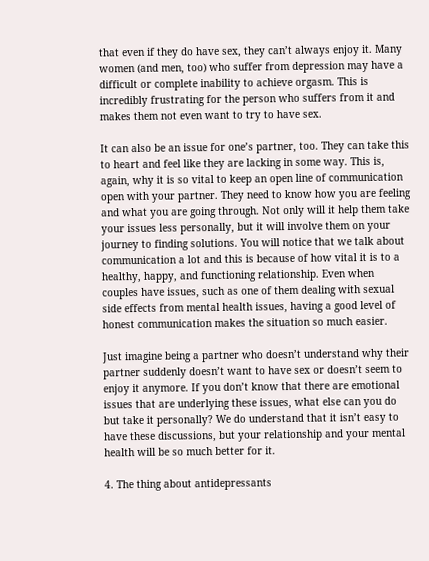that even if they do have sex, they can’t always enjoy it. Many women (and men, too) who suffer from depression may have a difficult or complete inability to achieve orgasm. This is incredibly frustrating for the person who suffers from it and makes them not even want to try to have sex.

It can also be an issue for one’s partner, too. They can take this to heart and feel like they are lacking in some way. This is, again, why it is so vital to keep an open line of communication open with your partner. They need to know how you are feeling and what you are going through. Not only will it help them take your issues less personally, but it will involve them on your journey to finding solutions. You will notice that we talk about communication a lot and this is because of how vital it is to a healthy, happy, and functioning relationship. Even when couples have issues, such as one of them dealing with sexual side effects from mental health issues, having a good level of honest communication makes the situation so much easier.

Just imagine being a partner who doesn’t understand why their partner suddenly doesn’t want to have sex or doesn’t seem to enjoy it anymore. If you don’t know that there are emotional issues that are underlying these issues, what else can you do but take it personally? We do understand that it isn’t easy to have these discussions, but your relationship and your mental health will be so much better for it.

4. The thing about antidepressants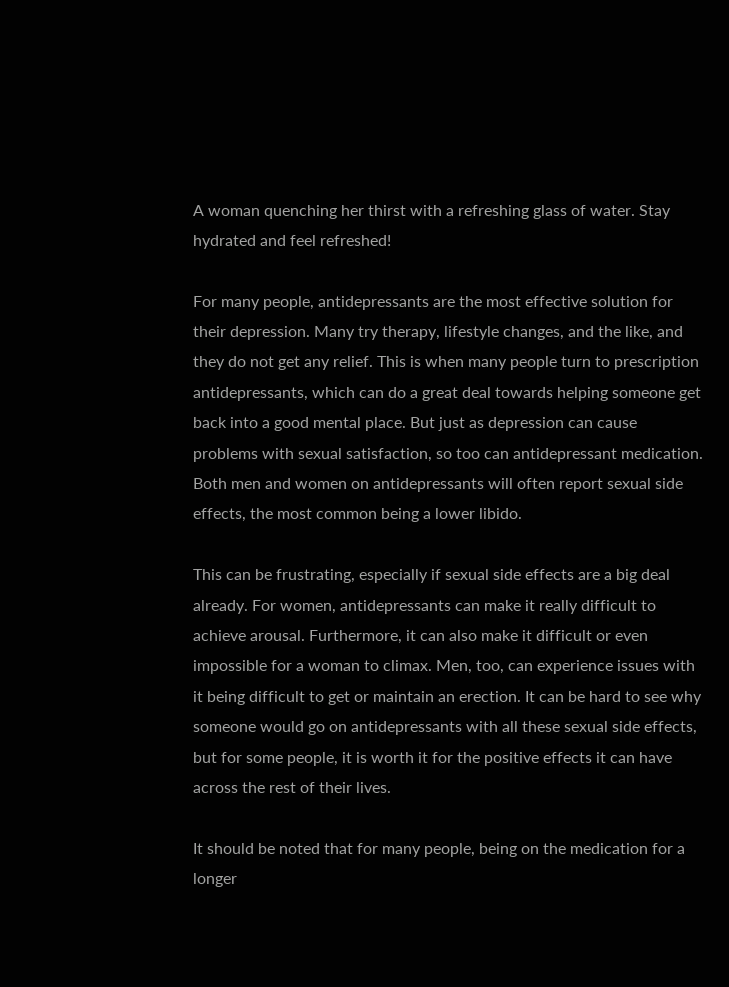A woman quenching her thirst with a refreshing glass of water. Stay hydrated and feel refreshed!

For many people, antidepressants are the most effective solution for their depression. Many try therapy, lifestyle changes, and the like, and they do not get any relief. This is when many people turn to prescription antidepressants, which can do a great deal towards helping someone get back into a good mental place. But just as depression can cause problems with sexual satisfaction, so too can antidepressant medication. Both men and women on antidepressants will often report sexual side effects, the most common being a lower libido.

This can be frustrating, especially if sexual side effects are a big deal already. For women, antidepressants can make it really difficult to achieve arousal. Furthermore, it can also make it difficult or even impossible for a woman to climax. Men, too, can experience issues with it being difficult to get or maintain an erection. It can be hard to see why someone would go on antidepressants with all these sexual side effects, but for some people, it is worth it for the positive effects it can have across the rest of their lives.

It should be noted that for many people, being on the medication for a longer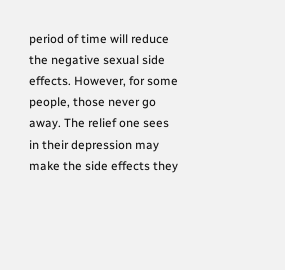period of time will reduce the negative sexual side effects. However, for some people, those never go away. The relief one sees in their depression may make the side effects they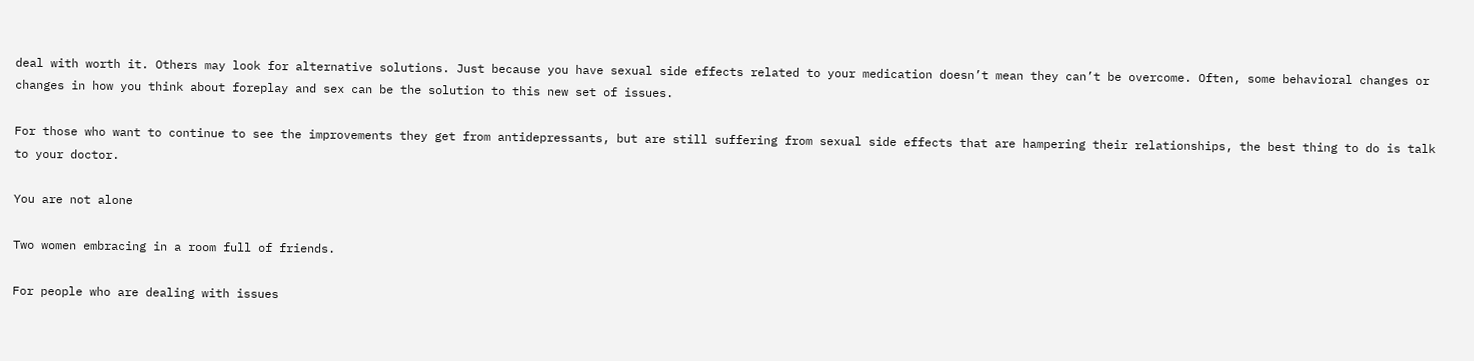deal with worth it. Others may look for alternative solutions. Just because you have sexual side effects related to your medication doesn’t mean they can’t be overcome. Often, some behavioral changes or changes in how you think about foreplay and sex can be the solution to this new set of issues.

For those who want to continue to see the improvements they get from antidepressants, but are still suffering from sexual side effects that are hampering their relationships, the best thing to do is talk to your doctor.

You are not alone

Two women embracing in a room full of friends.

For people who are dealing with issues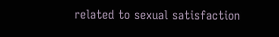related to sexual satisfaction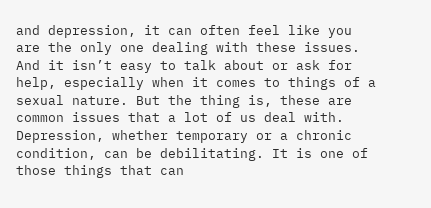and depression, it can often feel like you are the only one dealing with these issues. And it isn’t easy to talk about or ask for help, especially when it comes to things of a sexual nature. But the thing is, these are common issues that a lot of us deal with. Depression, whether temporary or a chronic condition, can be debilitating. It is one of those things that can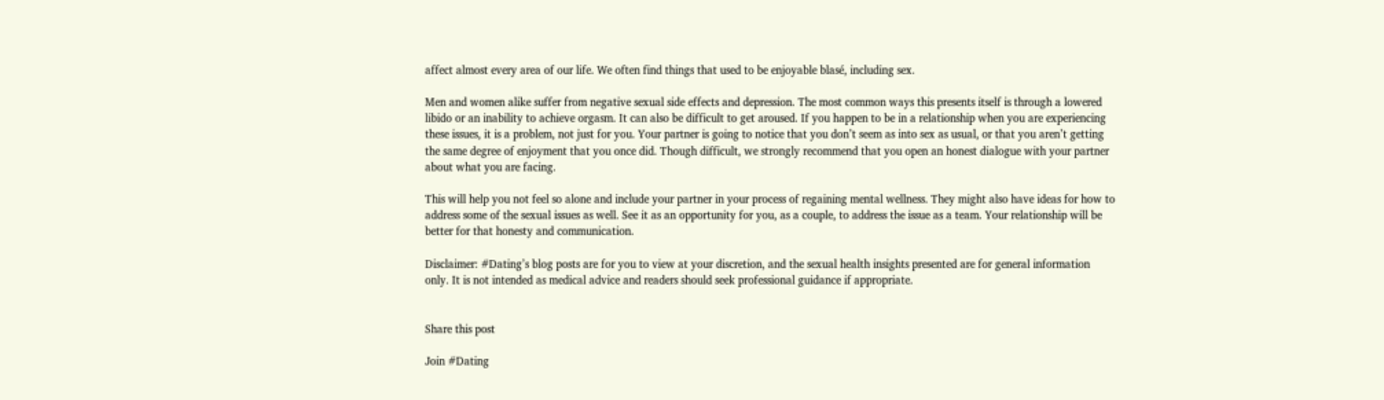affect almost every area of our life. We often find things that used to be enjoyable blasé, including sex.

Men and women alike suffer from negative sexual side effects and depression. The most common ways this presents itself is through a lowered libido or an inability to achieve orgasm. It can also be difficult to get aroused. If you happen to be in a relationship when you are experiencing these issues, it is a problem, not just for you. Your partner is going to notice that you don’t seem as into sex as usual, or that you aren’t getting the same degree of enjoyment that you once did. Though difficult, we strongly recommend that you open an honest dialogue with your partner about what you are facing.

This will help you not feel so alone and include your partner in your process of regaining mental wellness. They might also have ideas for how to address some of the sexual issues as well. See it as an opportunity for you, as a couple, to address the issue as a team. Your relationship will be better for that honesty and communication.

Disclaimer: #Dating’s blog posts are for you to view at your discretion, and the sexual health insights presented are for general information only. It is not intended as medical advice and readers should seek professional guidance if appropriate.


Share this post

Join #Dating